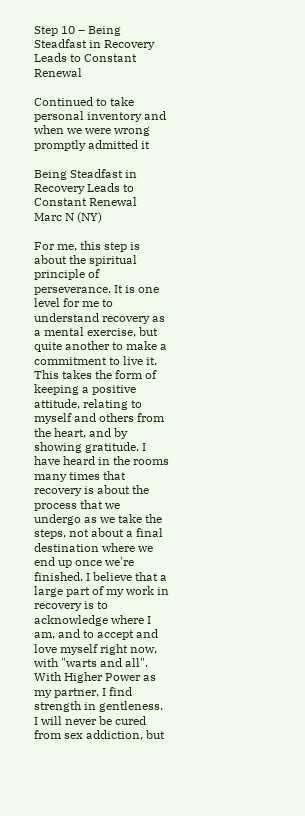Step 10 – Being Steadfast in Recovery Leads to Constant Renewal

Continued to take personal inventory and when we were wrong promptly admitted it

Being Steadfast in Recovery Leads to Constant Renewal
Marc N (NY)

For me, this step is about the spiritual principle of perseverance. It is one level for me to understand recovery as a mental exercise, but quite another to make a commitment to live it. This takes the form of keeping a positive attitude, relating to myself and others from the heart, and by showing gratitude. I have heard in the rooms many times that recovery is about the process that we undergo as we take the steps, not about a final destination where we end up once we're finished. I believe that a large part of my work in recovery is to acknowledge where I am, and to accept and love myself right now, with "warts and all". With Higher Power as my partner, I find strength in gentleness. I will never be cured from sex addiction, but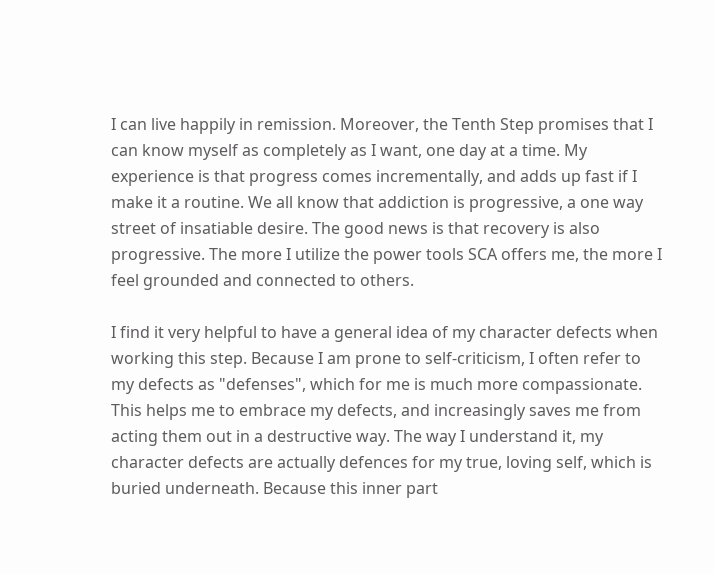I can live happily in remission. Moreover, the Tenth Step promises that I can know myself as completely as I want, one day at a time. My experience is that progress comes incrementally, and adds up fast if I make it a routine. We all know that addiction is progressive, a one way street of insatiable desire. The good news is that recovery is also progressive. The more I utilize the power tools SCA offers me, the more I feel grounded and connected to others.

I find it very helpful to have a general idea of my character defects when working this step. Because I am prone to self-criticism, I often refer to my defects as "defenses", which for me is much more compassionate. This helps me to embrace my defects, and increasingly saves me from acting them out in a destructive way. The way I understand it, my character defects are actually defences for my true, loving self, which is buried underneath. Because this inner part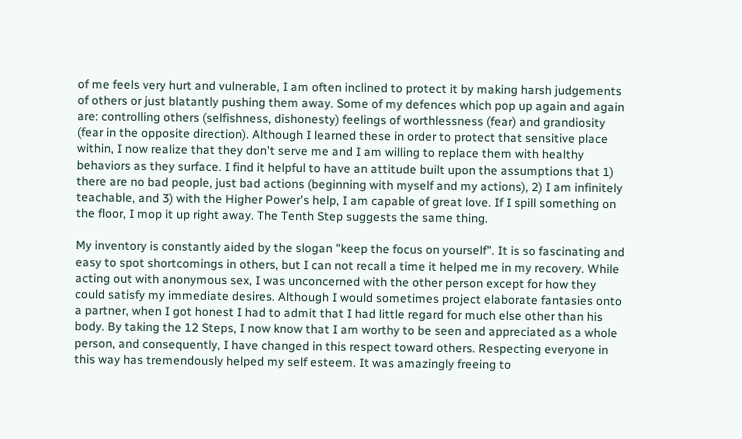of me feels very hurt and vulnerable, I am often inclined to protect it by making harsh judgements of others or just blatantly pushing them away. Some of my defences which pop up again and again are: controlling others (selfishness, dishonesty) feelings of worthlessness (fear) and grandiosity (fear in the opposite direction). Although I learned these in order to protect that sensitive place within, I now realize that they don't serve me and I am willing to replace them with healthy behaviors as they surface. I find it helpful to have an attitude built upon the assumptions that 1) there are no bad people, just bad actions (beginning with myself and my actions), 2) I am infinitely teachable, and 3) with the Higher Power's help, I am capable of great love. If I spill something on the floor, I mop it up right away. The Tenth Step suggests the same thing.

My inventory is constantly aided by the slogan "keep the focus on yourself". It is so fascinating and easy to spot shortcomings in others, but I can not recall a time it helped me in my recovery. While acting out with anonymous sex, I was unconcerned with the other person except for how they could satisfy my immediate desires. Although I would sometimes project elaborate fantasies onto a partner, when I got honest I had to admit that I had little regard for much else other than his body. By taking the 12 Steps, I now know that I am worthy to be seen and appreciated as a whole person, and consequently, I have changed in this respect toward others. Respecting everyone in this way has tremendously helped my self esteem. It was amazingly freeing to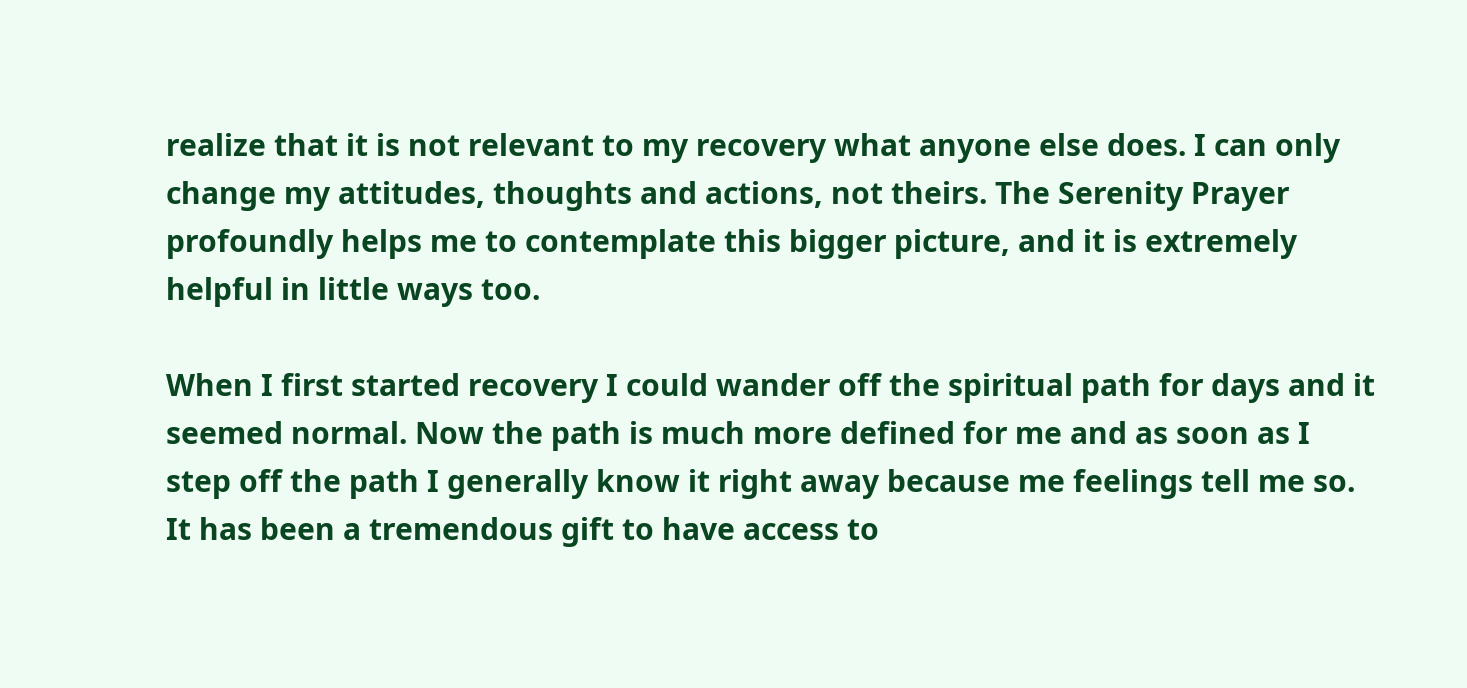realize that it is not relevant to my recovery what anyone else does. I can only change my attitudes, thoughts and actions, not theirs. The Serenity Prayer profoundly helps me to contemplate this bigger picture, and it is extremely helpful in little ways too.

When I first started recovery I could wander off the spiritual path for days and it seemed normal. Now the path is much more defined for me and as soon as I step off the path I generally know it right away because me feelings tell me so. It has been a tremendous gift to have access to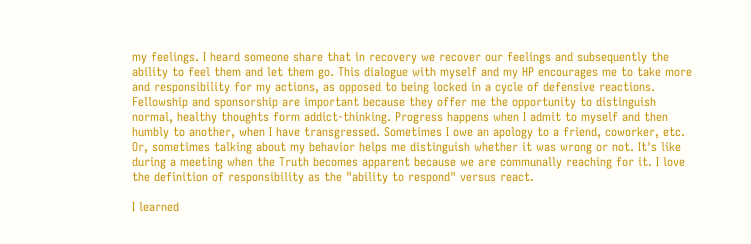my feelings. I heard someone share that in recovery we recover our feelings and subsequently the ability to feel them and let them go. This dialogue with myself and my HP encourages me to take more and responsibility for my actions, as opposed to being locked in a cycle of defensive reactions. Fellowship and sponsorship are important because they offer me the opportunity to distinguish normal, healthy thoughts form addict-thinking. Progress happens when I admit to myself and then humbly to another, when I have transgressed. Sometimes I owe an apology to a friend, coworker, etc. Or, sometimes talking about my behavior helps me distinguish whether it was wrong or not. It's like during a meeting when the Truth becomes apparent because we are communally reaching for it. I love the definition of responsibility as the "ability to respond" versus react.

I learned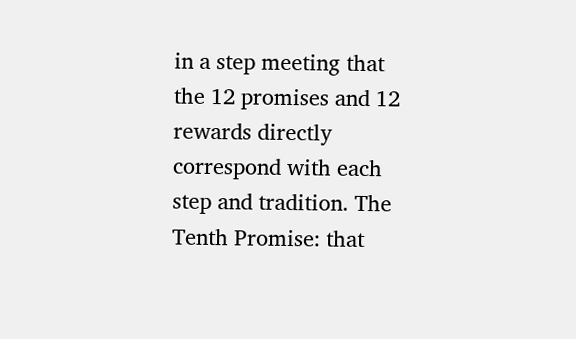in a step meeting that the 12 promises and 12 rewards directly correspond with each step and tradition. The Tenth Promise: that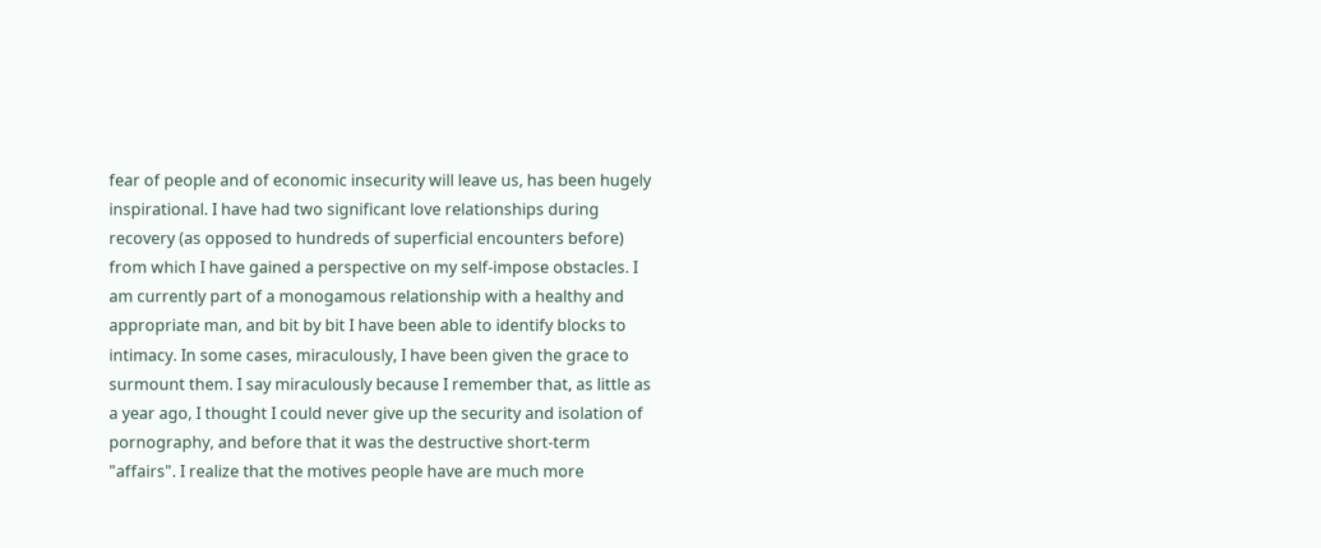fear of people and of economic insecurity will leave us, has been hugely inspirational. I have had two significant love relationships during recovery (as opposed to hundreds of superficial encounters before) from which I have gained a perspective on my self-impose obstacles. I am currently part of a monogamous relationship with a healthy and appropriate man, and bit by bit I have been able to identify blocks to intimacy. In some cases, miraculously, I have been given the grace to surmount them. I say miraculously because I remember that, as little as a year ago, I thought I could never give up the security and isolation of pornography, and before that it was the destructive short-term "affairs". I realize that the motives people have are much more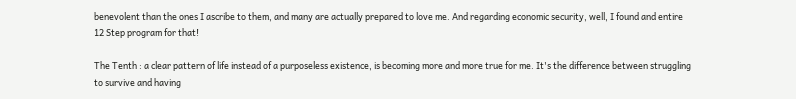benevolent than the ones I ascribe to them, and many are actually prepared to love me. And regarding economic security, well, I found and entire 12 Step program for that!

The Tenth : a clear pattern of life instead of a purposeless existence, is becoming more and more true for me. It's the difference between struggling to survive and having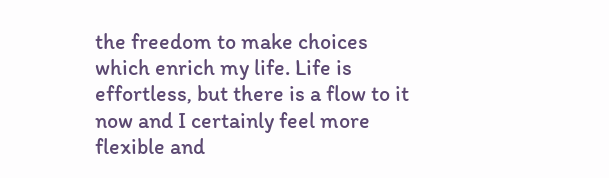the freedom to make choices which enrich my life. Life is effortless, but there is a flow to it now and I certainly feel more flexible and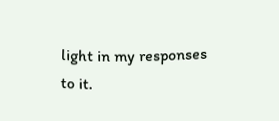light in my responses to it.